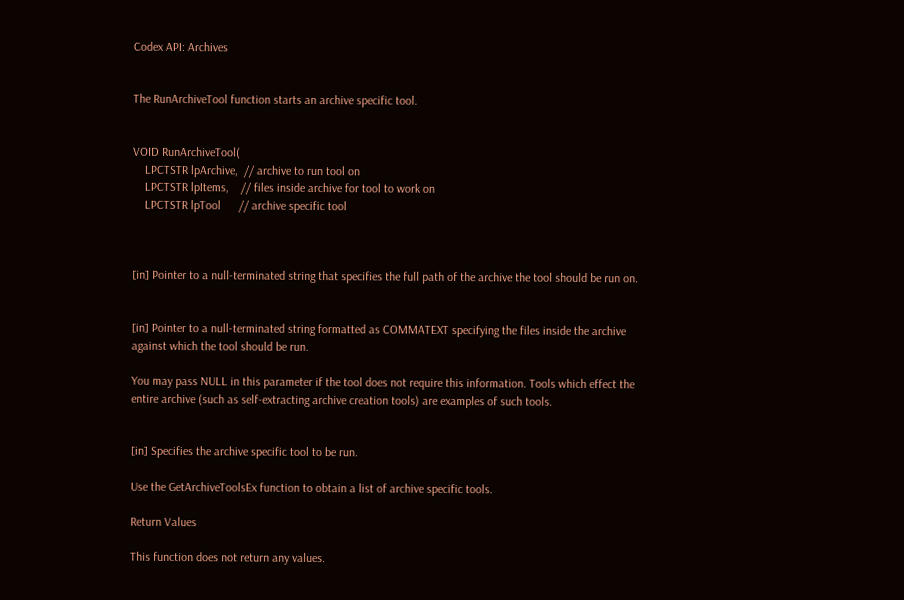Codex API: Archives


The RunArchiveTool function starts an archive specific tool.


VOID RunArchiveTool(
    LPCTSTR lpArchive,  // archive to run tool on
    LPCTSTR lpItems,    // files inside archive for tool to work on
    LPCTSTR lpTool      // archive specific tool



[in] Pointer to a null-terminated string that specifies the full path of the archive the tool should be run on.


[in] Pointer to a null-terminated string formatted as COMMATEXT specifying the files inside the archive against which the tool should be run.

You may pass NULL in this parameter if the tool does not require this information. Tools which effect the entire archive (such as self-extracting archive creation tools) are examples of such tools.


[in] Specifies the archive specific tool to be run.

Use the GetArchiveToolsEx function to obtain a list of archive specific tools.

Return Values

This function does not return any values.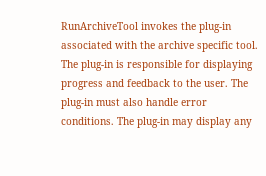RunArchiveTool invokes the plug-in associated with the archive specific tool. The plug-in is responsible for displaying progress and feedback to the user. The plug-in must also handle error conditions. The plug-in may display any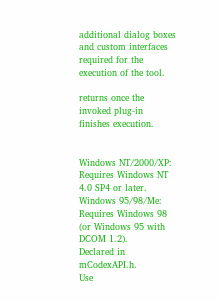additional dialog boxes and custom interfaces required for the execution of the tool.

returns once the invoked plug-in finishes execution.


Windows NT/2000/XP: Requires Windows NT 4.0 SP4 or later.
Windows 95/98/Me:
Requires Windows 98 (or Windows 95 with DCOM 1.2).
Declared in mCodexAPI.h.
Use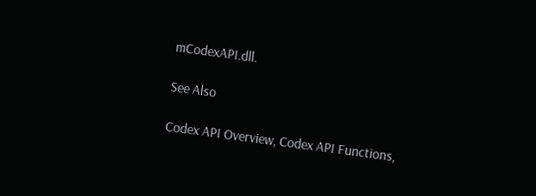mCodexAPI.dll.

See Also

Codex API Overview, Codex API Functions,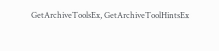GetArchiveToolsEx, GetArchiveToolHintsEx